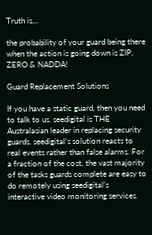Truth is...

the probability of your guard being there when the action is going down is ZIP, ZERO & NADDA!

Guard Replacement Solutions

If you have a static guard, then you need to talk to us. seedigital is THE Australasian leader in replacing security guards. seedigital’s solution reacts to real events rather than false alarms. For a fraction of the cost, the vast majority of the tasks guards complete are easy to do remotely using seedigital’s interactive video monitoring services.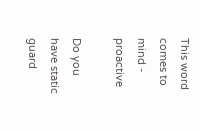This word comes to mind - proactive

Do you have static guard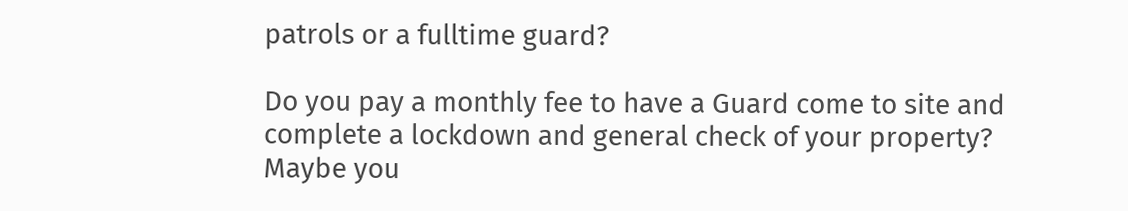patrols or a fulltime guard?

Do you pay a monthly fee to have a Guard come to site and complete a lockdown and general check of your property? Maybe you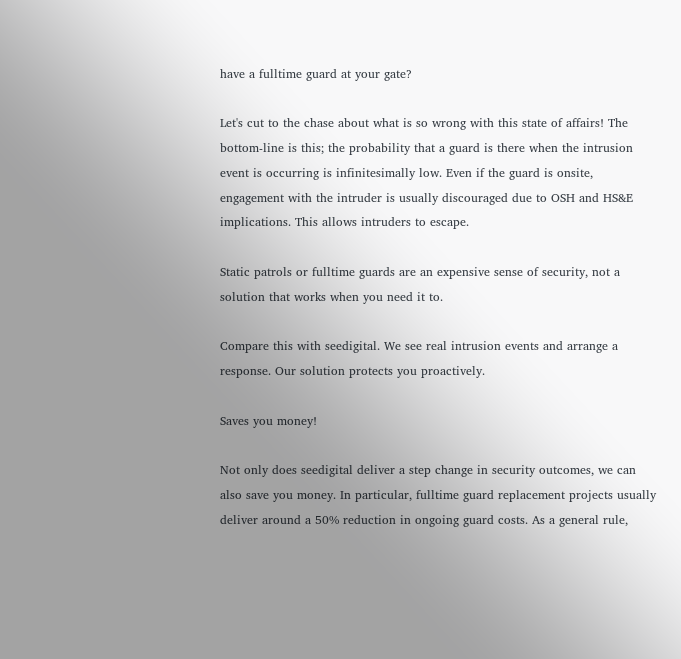have a fulltime guard at your gate?

Let's cut to the chase about what is so wrong with this state of affairs! The bottom-line is this; the probability that a guard is there when the intrusion event is occurring is infinitesimally low. Even if the guard is onsite, engagement with the intruder is usually discouraged due to OSH and HS&E implications. This allows intruders to escape.

Static patrols or fulltime guards are an expensive sense of security, not a solution that works when you need it to.

Compare this with seedigital. We see real intrusion events and arrange a response. Our solution protects you proactively.

Saves you money!

Not only does seedigital deliver a step change in security outcomes, we can also save you money. In particular, fulltime guard replacement projects usually deliver around a 50% reduction in ongoing guard costs. As a general rule,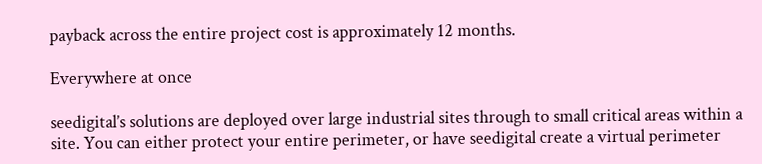payback across the entire project cost is approximately 12 months.

Everywhere at once

seedigital’s solutions are deployed over large industrial sites through to small critical areas within a site. You can either protect your entire perimeter, or have seedigital create a virtual perimeter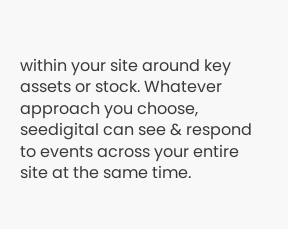within your site around key assets or stock. Whatever approach you choose, seedigital can see & respond to events across your entire site at the same time.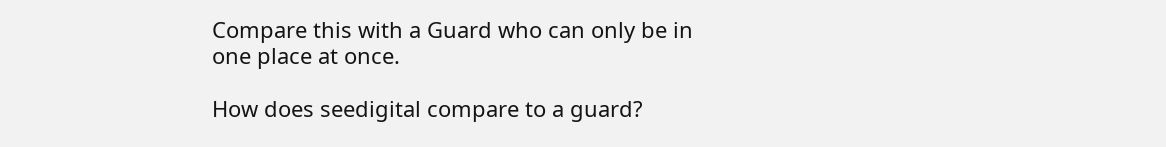Compare this with a Guard who can only be in one place at once.

How does seedigital compare to a guard?